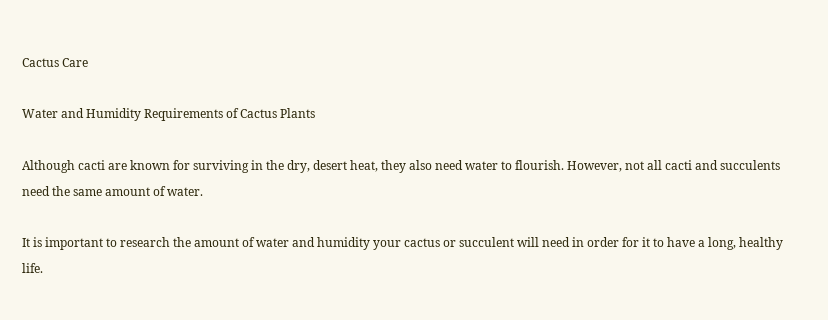Cactus Care

Water and Humidity Requirements of Cactus Plants

Although cacti are known for surviving in the dry, desert heat, they also need water to flourish. However, not all cacti and succulents need the same amount of water.

It is important to research the amount of water and humidity your cactus or succulent will need in order for it to have a long, healthy life.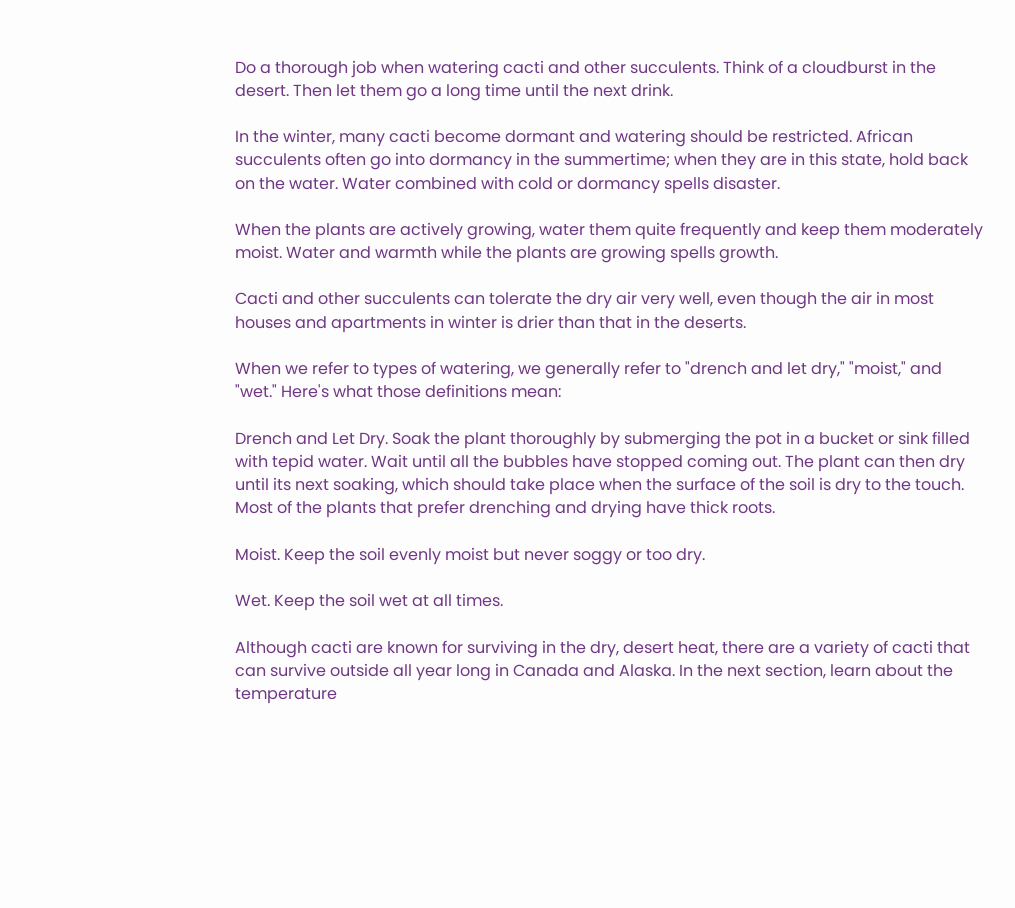Do a thorough job when watering cacti and other succulents. Think of a cloudburst in the desert. Then let them go a long time until the next drink.

In the winter, many cacti become dormant and watering should be restricted. African succulents often go into dormancy in the summertime; when they are in this state, hold back on the water. Water combined with cold or dormancy spells disaster.

When the plants are actively growing, water them quite frequently and keep them moderately moist. Water and warmth while the plants are growing spells growth.

Cacti and other succulents can tolerate the dry air very well, even though the air in most houses and apartments in winter is drier than that in the deserts.

When we refer to types of watering, we generally refer to "drench and let dry," "moist," and "wet." Here's what those definitions mean:

Drench and Let Dry. Soak the plant thoroughly by submerging the pot in a bucket or sink filled with tepid water. Wait until all the bubbles have stopped coming out. The plant can then dry until its next soaking, which should take place when the surface of the soil is dry to the touch. Most of the plants that prefer drenching and drying have thick roots.

Moist. Keep the soil evenly moist but never soggy or too dry.

Wet. Keep the soil wet at all times.

Although cacti are known for surviving in the dry, desert heat, there are a variety of cacti that can survive outside all year long in Canada and Alaska. In the next section, learn about the temperature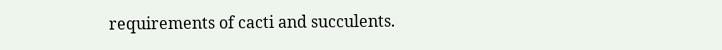requirements of cacti and succulents.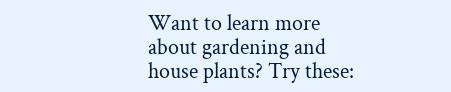Want to learn more about gardening and house plants? Try these: